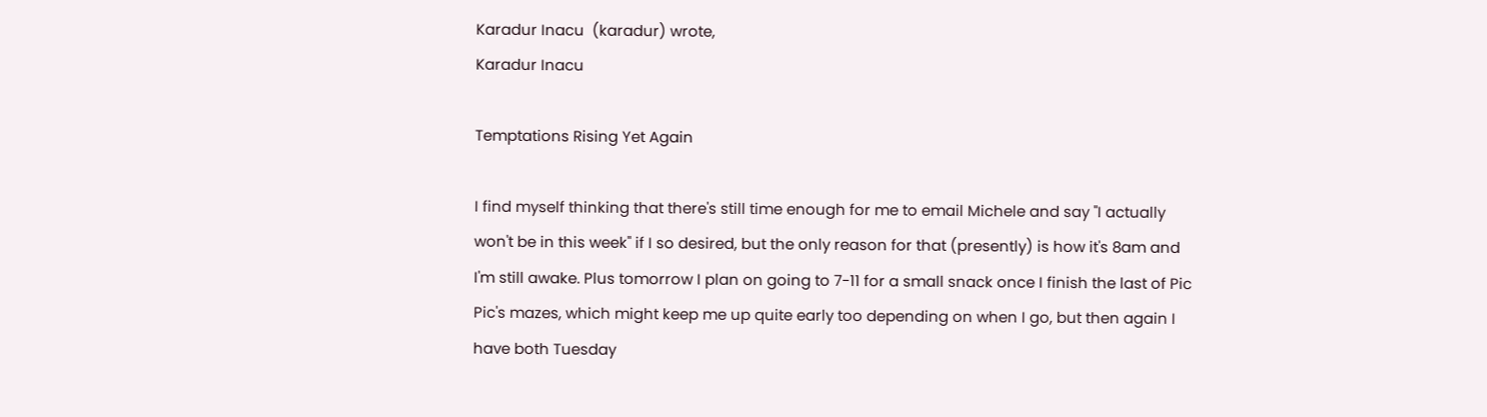Karadur Inacu  (karadur) wrote,
Karadur Inacu

Temptations Rising Yet Again

I find myself thinking that there's still time enough for me to email Michele and say "I actually won't be in this week" if I so desired, but the only reason for that (presently) is how it's 8am and I'm still awake. Plus tomorrow I plan on going to 7-11 for a small snack once I finish the last of Pic Pic's mazes, which might keep me up quite early too depending on when I go, but then again I have both Tuesday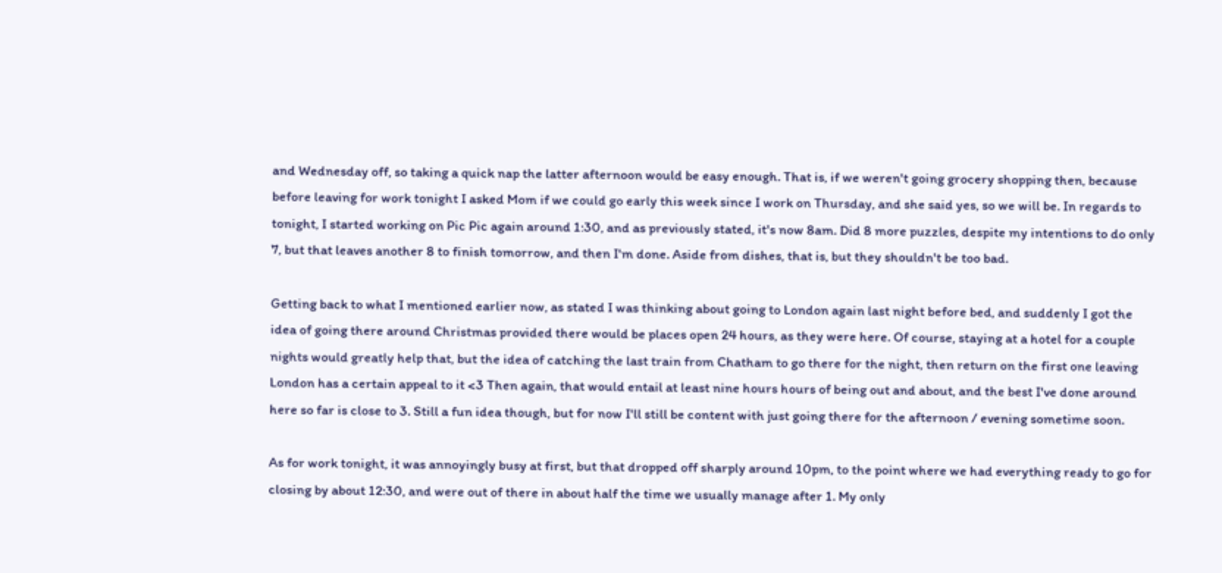and Wednesday off, so taking a quick nap the latter afternoon would be easy enough. That is, if we weren't going grocery shopping then, because before leaving for work tonight I asked Mom if we could go early this week since I work on Thursday, and she said yes, so we will be. In regards to tonight, I started working on Pic Pic again around 1:30, and as previously stated, it's now 8am. Did 8 more puzzles, despite my intentions to do only 7, but that leaves another 8 to finish tomorrow, and then I'm done. Aside from dishes, that is, but they shouldn't be too bad.

Getting back to what I mentioned earlier now, as stated I was thinking about going to London again last night before bed, and suddenly I got the idea of going there around Christmas provided there would be places open 24 hours, as they were here. Of course, staying at a hotel for a couple nights would greatly help that, but the idea of catching the last train from Chatham to go there for the night, then return on the first one leaving London has a certain appeal to it <3 Then again, that would entail at least nine hours hours of being out and about, and the best I've done around here so far is close to 3. Still a fun idea though, but for now I'll still be content with just going there for the afternoon / evening sometime soon.

As for work tonight, it was annoyingly busy at first, but that dropped off sharply around 10pm, to the point where we had everything ready to go for closing by about 12:30, and were out of there in about half the time we usually manage after 1. My only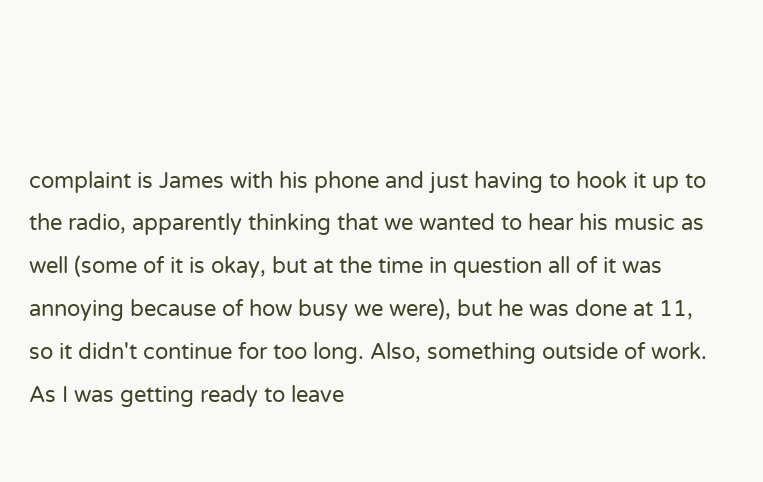complaint is James with his phone and just having to hook it up to the radio, apparently thinking that we wanted to hear his music as well (some of it is okay, but at the time in question all of it was annoying because of how busy we were), but he was done at 11, so it didn't continue for too long. Also, something outside of work. As I was getting ready to leave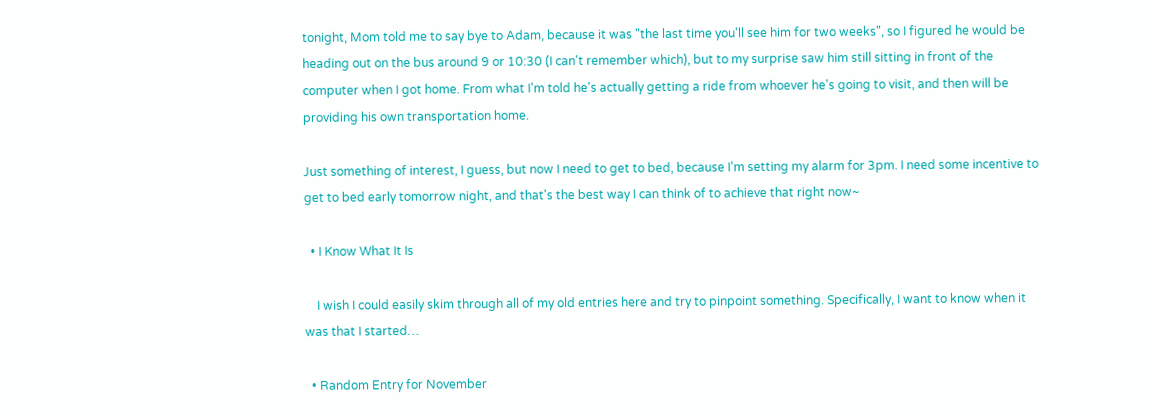tonight, Mom told me to say bye to Adam, because it was "the last time you'll see him for two weeks", so I figured he would be heading out on the bus around 9 or 10:30 (I can't remember which), but to my surprise saw him still sitting in front of the computer when I got home. From what I'm told he's actually getting a ride from whoever he's going to visit, and then will be providing his own transportation home.

Just something of interest, I guess, but now I need to get to bed, because I'm setting my alarm for 3pm. I need some incentive to get to bed early tomorrow night, and that's the best way I can think of to achieve that right now~

  • I Know What It Is

    I wish I could easily skim through all of my old entries here and try to pinpoint something. Specifically, I want to know when it was that I started…

  • Random Entry for November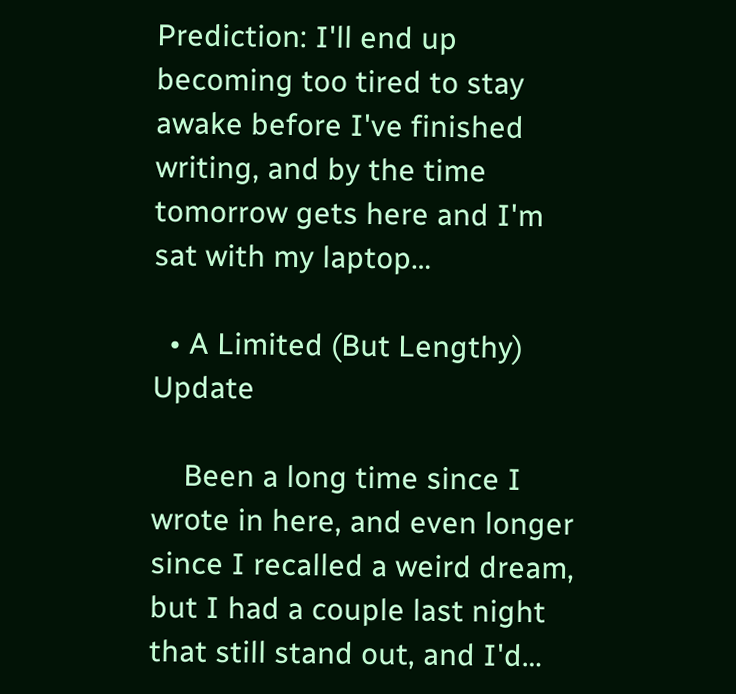Prediction: I'll end up becoming too tired to stay awake before I've finished writing, and by the time tomorrow gets here and I'm sat with my laptop…

  • A Limited (But Lengthy) Update

    Been a long time since I wrote in here, and even longer since I recalled a weird dream, but I had a couple last night that still stand out, and I'd…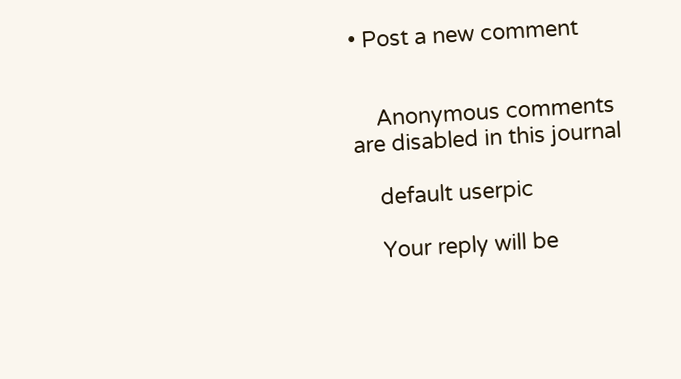• Post a new comment


    Anonymous comments are disabled in this journal

    default userpic

    Your reply will be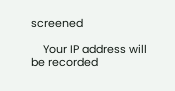screened

    Your IP address will be recorded